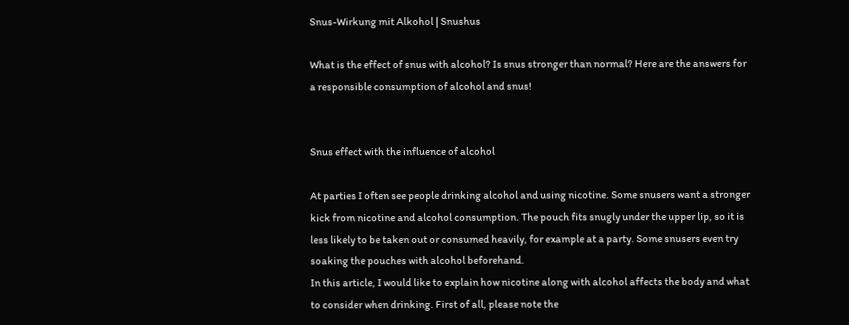Snus-Wirkung mit Alkohol | Snushus

What is the effect of snus with alcohol? Is snus stronger than normal? Here are the answers for a responsible consumption of alcohol and snus!


Snus effect with the influence of alcohol

At parties I often see people drinking alcohol and using nicotine. Some snusers want a stronger kick from nicotine and alcohol consumption. The pouch fits snugly under the upper lip, so it is less likely to be taken out or consumed heavily, for example at a party. Some snusers even try soaking the pouches with alcohol beforehand.
In this article, I would like to explain how nicotine along with alcohol affects the body and what to consider when drinking. First of all, please note the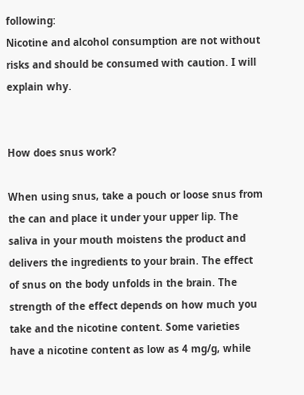following:
Nicotine and alcohol consumption are not without risks and should be consumed with caution. I will explain why.


How does snus work?

When using snus, take a pouch or loose snus from the can and place it under your upper lip. The saliva in your mouth moistens the product and delivers the ingredients to your brain. The effect of snus on the body unfolds in the brain. The strength of the effect depends on how much you take and the nicotine content. Some varieties have a nicotine content as low as 4 mg/g, while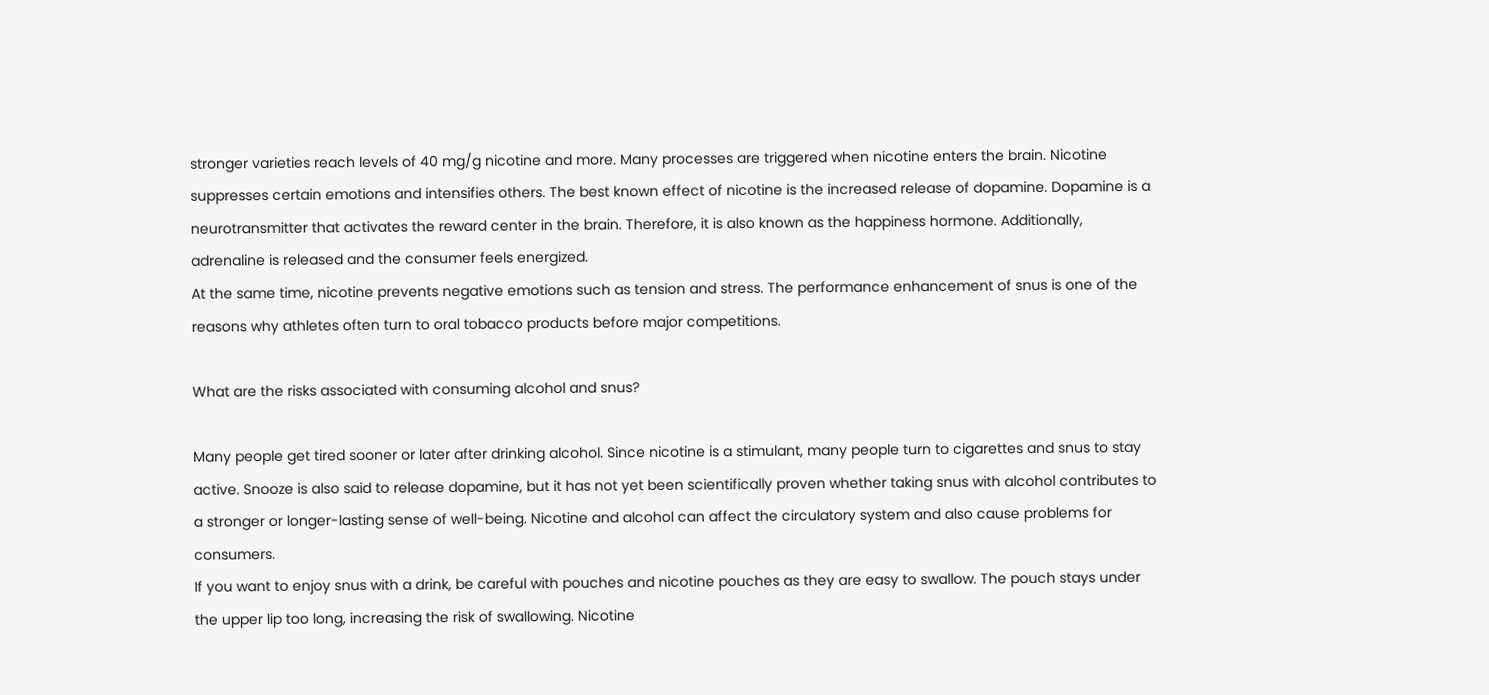stronger varieties reach levels of 40 mg/g nicotine and more. Many processes are triggered when nicotine enters the brain. Nicotine suppresses certain emotions and intensifies others. The best known effect of nicotine is the increased release of dopamine. Dopamine is a neurotransmitter that activates the reward center in the brain. Therefore, it is also known as the happiness hormone. Additionally, adrenaline is released and the consumer feels energized.
At the same time, nicotine prevents negative emotions such as tension and stress. The performance enhancement of snus is one of the reasons why athletes often turn to oral tobacco products before major competitions.

What are the risks associated with consuming alcohol and snus?

Many people get tired sooner or later after drinking alcohol. Since nicotine is a stimulant, many people turn to cigarettes and snus to stay active. Snooze is also said to release dopamine, but it has not yet been scientifically proven whether taking snus with alcohol contributes to a stronger or longer-lasting sense of well-being. Nicotine and alcohol can affect the circulatory system and also cause problems for consumers.
If you want to enjoy snus with a drink, be careful with pouches and nicotine pouches as they are easy to swallow. The pouch stays under the upper lip too long, increasing the risk of swallowing. Nicotine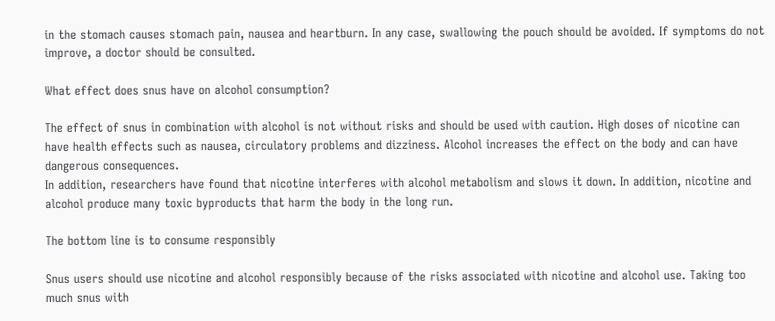in the stomach causes stomach pain, nausea and heartburn. In any case, swallowing the pouch should be avoided. If symptoms do not improve, a doctor should be consulted.

What effect does snus have on alcohol consumption?

The effect of snus in combination with alcohol is not without risks and should be used with caution. High doses of nicotine can have health effects such as nausea, circulatory problems and dizziness. Alcohol increases the effect on the body and can have dangerous consequences.
In addition, researchers have found that nicotine interferes with alcohol metabolism and slows it down. In addition, nicotine and alcohol produce many toxic byproducts that harm the body in the long run.

The bottom line is to consume responsibly

Snus users should use nicotine and alcohol responsibly because of the risks associated with nicotine and alcohol use. Taking too much snus with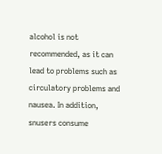alcohol is not recommended, as it can lead to problems such as circulatory problems and nausea. In addition, snusers consume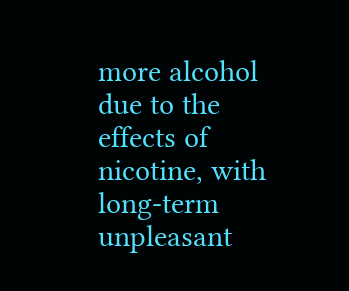more alcohol due to the effects of nicotine, with long-term unpleasant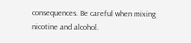consequences. Be careful when mixing nicotine and alcohol.